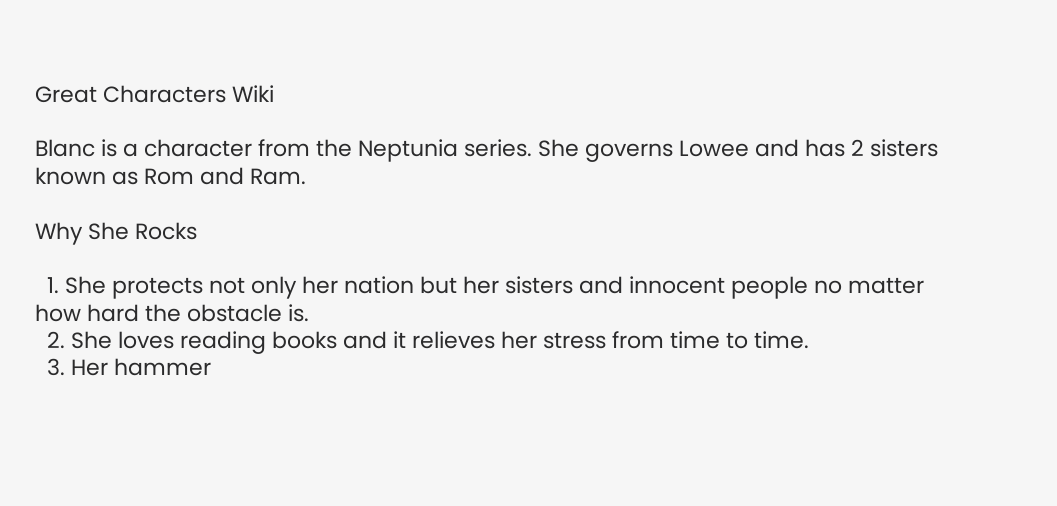Great Characters Wiki

Blanc is a character from the Neptunia series. She governs Lowee and has 2 sisters known as Rom and Ram.

Why She Rocks

  1. She protects not only her nation but her sisters and innocent people no matter how hard the obstacle is.
  2. She loves reading books and it relieves her stress from time to time.
  3. Her hammer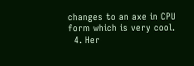changes to an axe in CPU form which is very cool.
  4. Her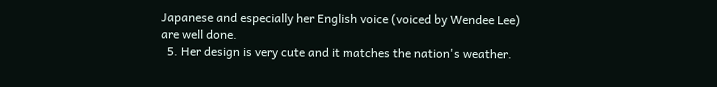Japanese and especially her English voice (voiced by Wendee Lee) are well done.
  5. Her design is very cute and it matches the nation's weather.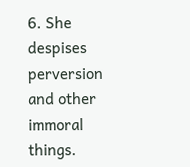6. She despises perversion and other immoral things.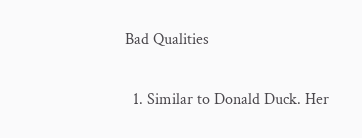Bad Qualities

  1. Similar to Donald Duck. Her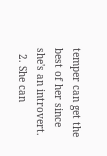temper can get the best of her since she's an introvert.
  2. She can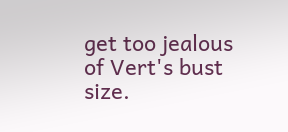get too jealous of Vert's bust size.